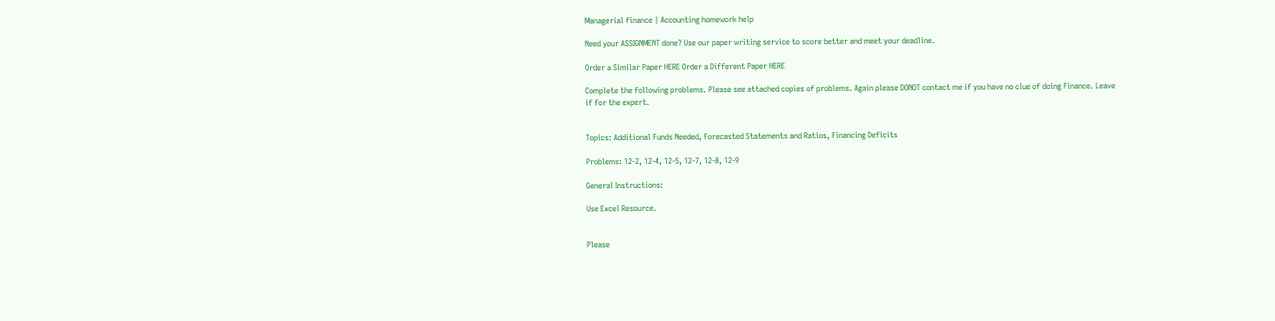Managerial finance | Accounting homework help

Need your ASSIGNMENT done? Use our paper writing service to score better and meet your deadline.

Order a Similar Paper HERE Order a Different Paper HERE

Complete the following problems. Please see attached copies of problems. Again please DONOT contact me if you have no clue of doing Finance. Leave if for the expert.


Topics: Additional Funds Needed, Forecasted Statements and Ratios, Financing Deficits

Problems: 12-2, 12-4, 12-5, 12-7, 12-8, 12-9

General Instructions:

Use Excel Resource.


Please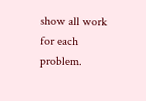show all work for each problem.